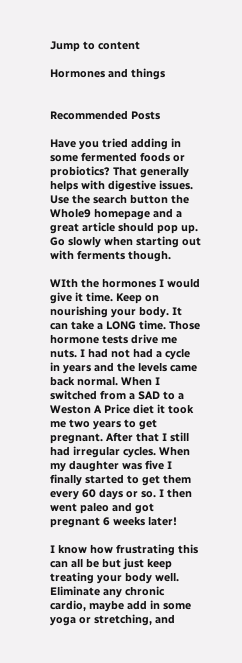Jump to content

Hormones and things


Recommended Posts

Have you tried adding in some fermented foods or probiotics? That generally helps with digestive issues. Use the search button the Whole9 homepage and a great article should pop up. Go slowly when starting out with ferments though.

WIth the hormones I would give it time. Keep on nourishing your body. It can take a LONG time. Those hormone tests drive me nuts. I had not had a cycle in years and the levels came back normal. When I switched from a SAD to a Weston A Price diet it took me two years to get pregnant. After that I still had irregular cycles. When my daughter was five I finally started to get them every 60 days or so. I then went paleo and got pregnant 6 weeks later!

I know how frustrating this can all be but just keep treating your body well. Eliminate any chronic cardio, maybe add in some yoga or stretching, and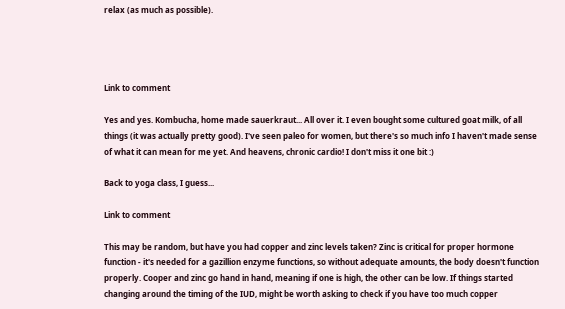relax (as much as possible).




Link to comment

Yes and yes. Kombucha, home made sauerkraut... All over it. I even bought some cultured goat milk, of all things (it was actually pretty good). I've seen paleo for women, but there's so much info I haven't made sense of what it can mean for me yet. And heavens, chronic cardio! I don't miss it one bit :)

Back to yoga class, I guess...

Link to comment

This may be random, but have you had copper and zinc levels taken? Zinc is critical for proper hormone function - it's needed for a gazillion enzyme functions, so without adequate amounts, the body doesn't function properly. Cooper and zinc go hand in hand, meaning if one is high, the other can be low. If things started changing around the timing of the IUD, might be worth asking to check if you have too much copper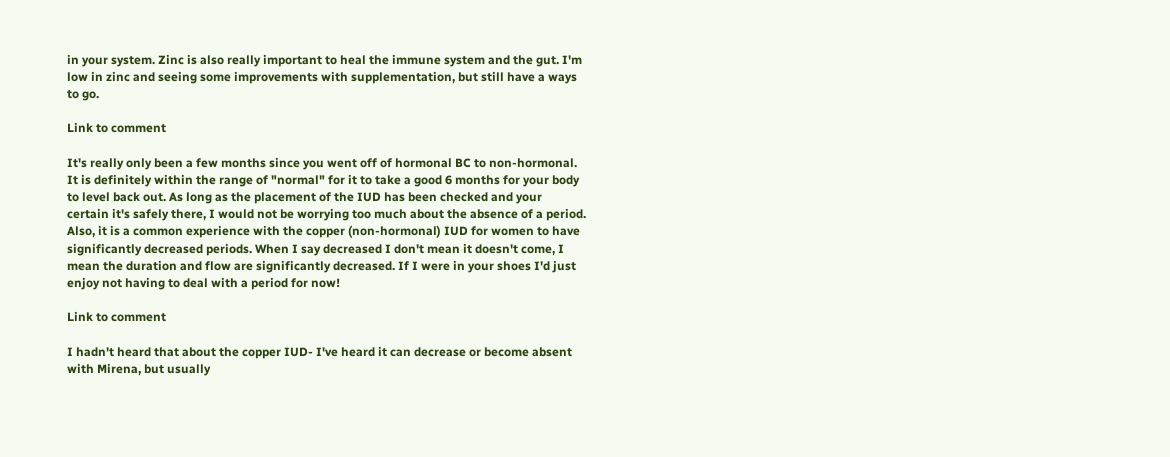in your system. Zinc is also really important to heal the immune system and the gut. I'm low in zinc and seeing some improvements with supplementation, but still have a ways to go.

Link to comment

It's really only been a few months since you went off of hormonal BC to non-hormonal. It is definitely within the range of "normal" for it to take a good 6 months for your body to level back out. As long as the placement of the IUD has been checked and your certain it's safely there, I would not be worrying too much about the absence of a period. Also, it is a common experience with the copper (non-hormonal) IUD for women to have significantly decreased periods. When I say decreased I don't mean it doesn't come, I mean the duration and flow are significantly decreased. If I were in your shoes I'd just enjoy not having to deal with a period for now!

Link to comment

I hadn't heard that about the copper IUD- I've heard it can decrease or become absent with Mirena, but usually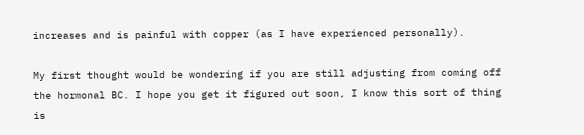increases and is painful with copper (as I have experienced personally).

My first thought would be wondering if you are still adjusting from coming off the hormonal BC. I hope you get it figured out soon, I know this sort of thing is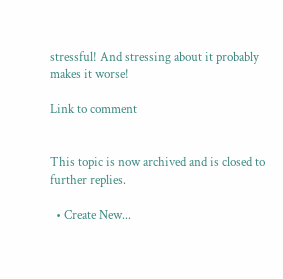stressful! And stressing about it probably makes it worse!

Link to comment


This topic is now archived and is closed to further replies.

  • Create New...